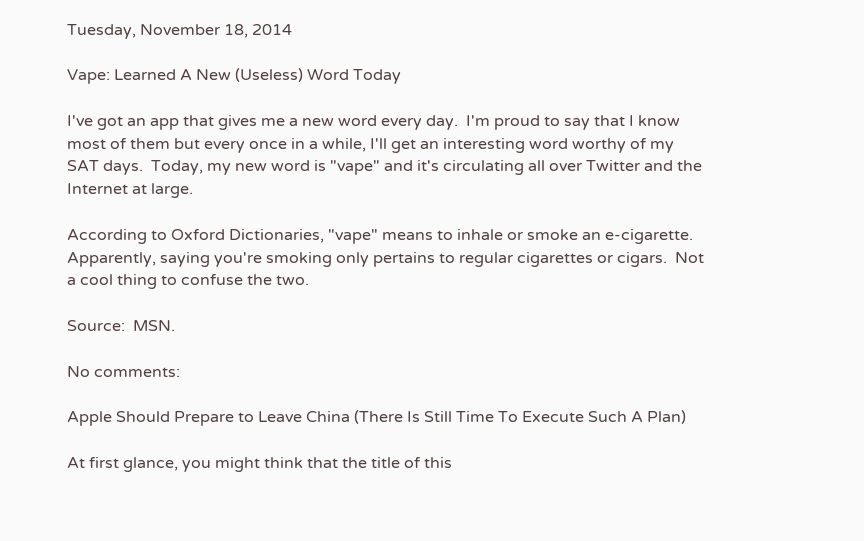Tuesday, November 18, 2014

Vape: Learned A New (Useless) Word Today

I've got an app that gives me a new word every day.  I'm proud to say that I know most of them but every once in a while, I'll get an interesting word worthy of my SAT days.  Today, my new word is "vape" and it's circulating all over Twitter and the Internet at large.

According to Oxford Dictionaries, "vape" means to inhale or smoke an e-cigarette.  Apparently, saying you're smoking only pertains to regular cigarettes or cigars.  Not a cool thing to confuse the two.

Source:  MSN.

No comments:

Apple Should Prepare to Leave China (There Is Still Time To Execute Such A Plan)

At first glance, you might think that the title of this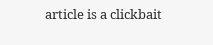article is a clickbait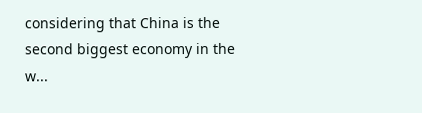considering that China is the second biggest economy in the w...